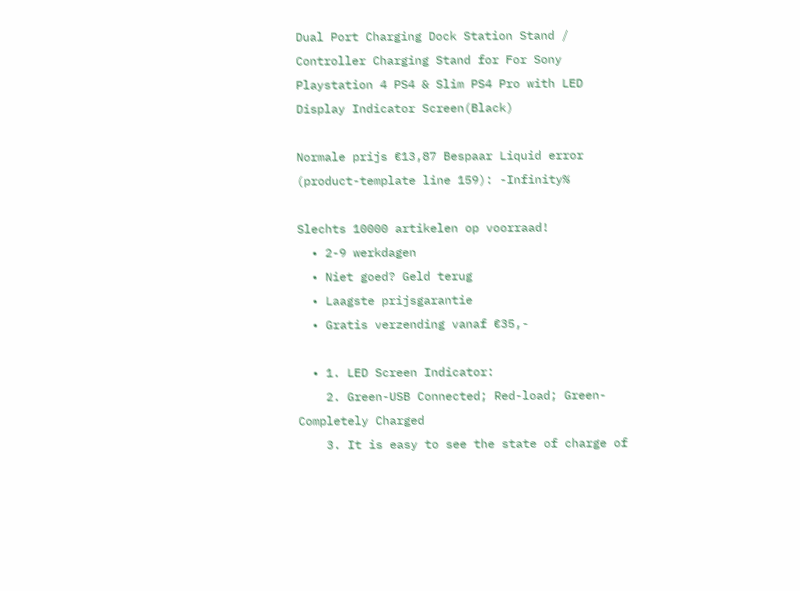Dual Port Charging Dock Station Stand / Controller Charging Stand for For Sony Playstation 4 PS4 & Slim PS4 Pro with LED Display Indicator Screen(Black)

Normale prijs €13,87 Bespaar Liquid error (product-template line 159): -Infinity%

Slechts 10000 artikelen op voorraad!
  • 2-9 werkdagen
  • Niet goed? Geld terug
  • Laagste prijsgarantie
  • Gratis verzending vanaf €35,-

  • 1. LED Screen Indicator:
    2. Green-USB Connected; Red-load; Green-Completely Charged
    3. It is easy to see the state of charge of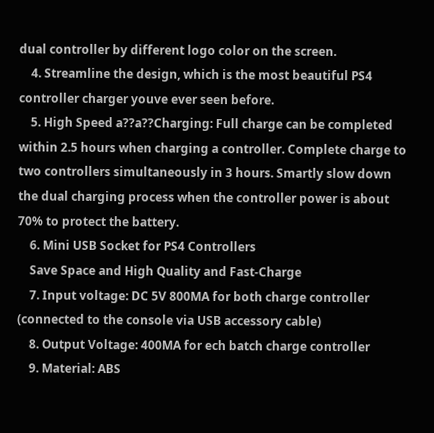dual controller by different logo color on the screen.
    4. Streamline the design, which is the most beautiful PS4 controller charger youve ever seen before.
    5. High Speed a??a??Charging: Full charge can be completed within 2.5 hours when charging a controller. Complete charge to two controllers simultaneously in 3 hours. Smartly slow down the dual charging process when the controller power is about 70% to protect the battery.
    6. Mini USB Socket for PS4 Controllers
    Save Space and High Quality and Fast-Charge
    7. Input voltage: DC 5V 800MA for both charge controller (connected to the console via USB accessory cable)
    8. Output Voltage: 400MA for ech batch charge controller
    9. Material: ABS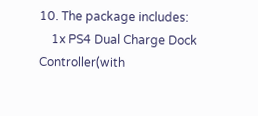10. The package includes:
    1x PS4 Dual Charge Dock Controller(with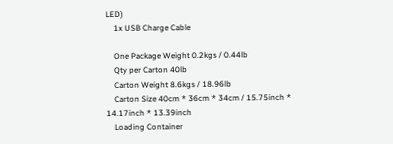LED)
    1x USB Charge Cable

    One Package Weight 0.2kgs / 0.44lb
    Qty per Carton 40lb
    Carton Weight 8.6kgs / 18.96lb
    Carton Size 40cm * 36cm * 34cm / 15.75inch * 14.17inch * 13.39inch
    Loading Container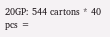20GP: 544 cartons * 40 pcs =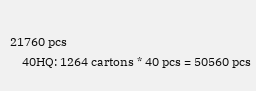21760 pcs
    40HQ: 1264 cartons * 40 pcs = 50560 pcs